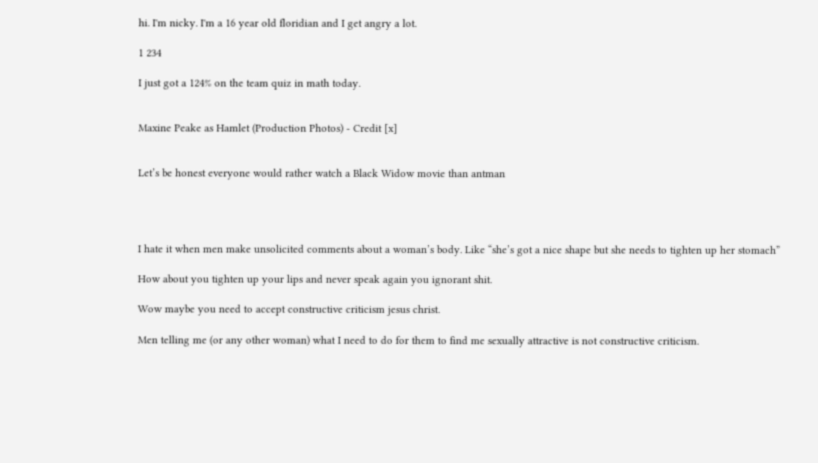hi. I'm nicky. I'm a 16 year old floridian and I get angry a lot.

1 234

I just got a 124% on the team quiz in math today.


Maxine Peake as Hamlet (Production Photos) - Credit [x]


Let’s be honest everyone would rather watch a Black Widow movie than antman




I hate it when men make unsolicited comments about a woman’s body. Like “she’s got a nice shape but she needs to tighten up her stomach”

How about you tighten up your lips and never speak again you ignorant shit.

Wow maybe you need to accept constructive criticism jesus christ.

Men telling me (or any other woman) what I need to do for them to find me sexually attractive is not constructive criticism.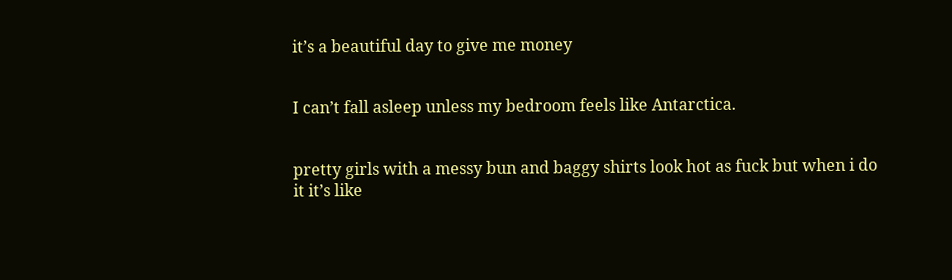it’s a beautiful day to give me money


I can’t fall asleep unless my bedroom feels like Antarctica.


pretty girls with a messy bun and baggy shirts look hot as fuck but when i do it it’s like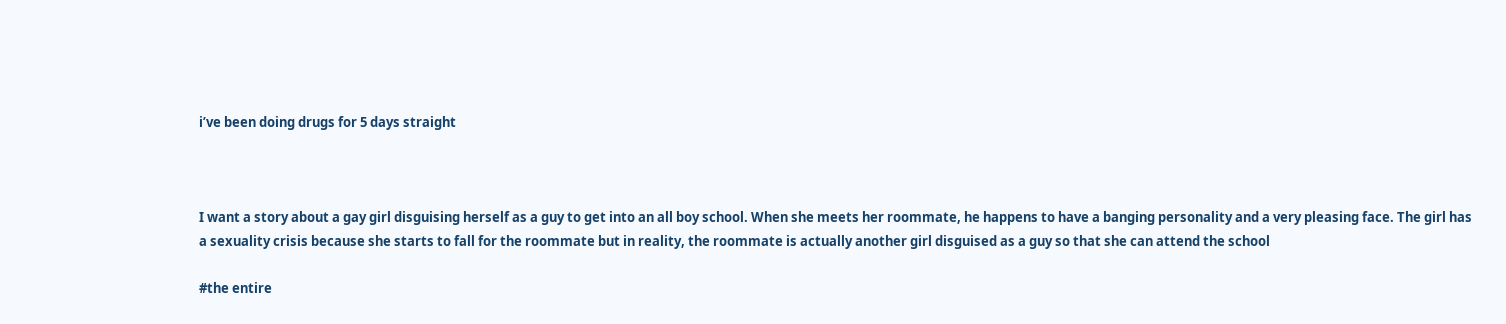i’ve been doing drugs for 5 days straight



I want a story about a gay girl disguising herself as a guy to get into an all boy school. When she meets her roommate, he happens to have a banging personality and a very pleasing face. The girl has a sexuality crisis because she starts to fall for the roommate but in reality, the roommate is actually another girl disguised as a guy so that she can attend the school

#the entire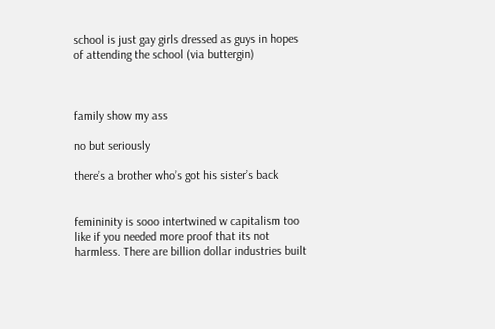school is just gay girls dressed as guys in hopes of attending the school (via buttergin)



family show my ass

no but seriously

there’s a brother who’s got his sister’s back


femininity is sooo intertwined w capitalism too like if you needed more proof that its not harmless. There are billion dollar industries built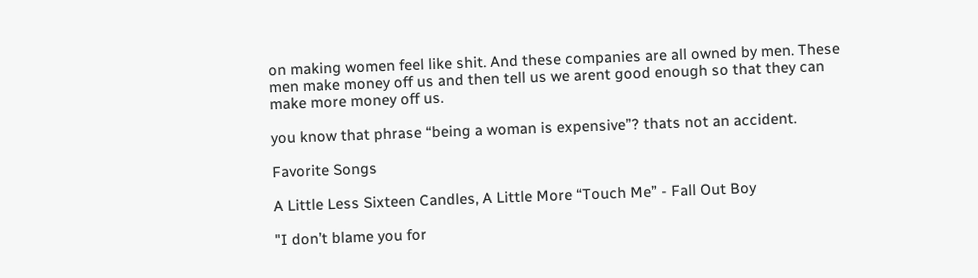on making women feel like shit. And these companies are all owned by men. These men make money off us and then tell us we arent good enough so that they can make more money off us.

you know that phrase “being a woman is expensive”? thats not an accident.

Favorite Songs

A Little Less Sixteen Candles, A Little More “Touch Me” - Fall Out Boy

"I don’t blame you for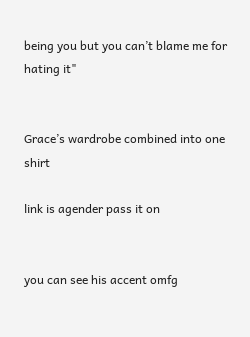being you but you can’t blame me for hating it"


Grace’s wardrobe combined into one shirt

link is agender pass it on


you can see his accent omfg